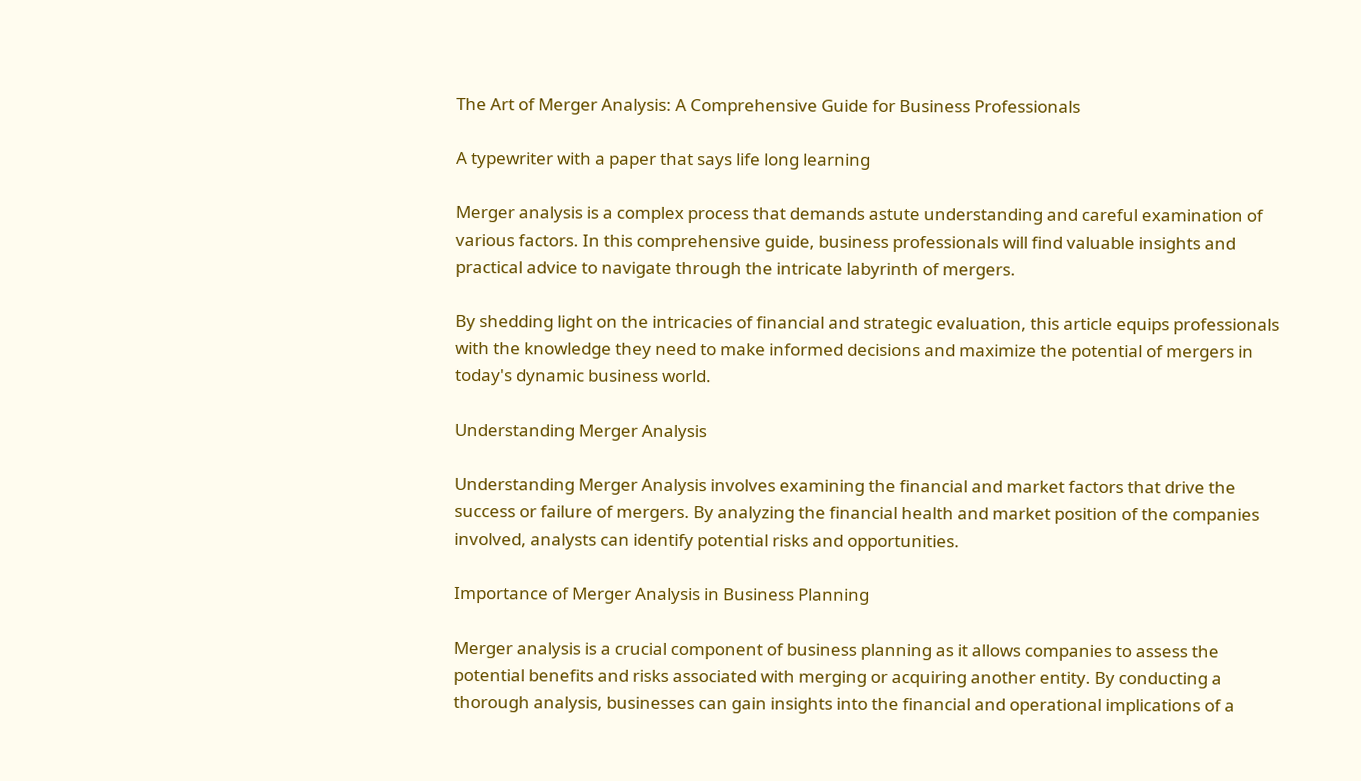The Art of Merger Analysis: A Comprehensive Guide for Business Professionals

A typewriter with a paper that says life long learning

Merger analysis is a complex process that demands astute understanding and careful examination of various factors. In this comprehensive guide, business professionals will find valuable insights and practical advice to navigate through the intricate labyrinth of mergers.

By shedding light on the intricacies of financial and strategic evaluation, this article equips professionals with the knowledge they need to make informed decisions and maximize the potential of mergers in today's dynamic business world.

Understanding Merger Analysis

Understanding Merger Analysis involves examining the financial and market factors that drive the success or failure of mergers. By analyzing the financial health and market position of the companies involved, analysts can identify potential risks and opportunities.

Importance of Merger Analysis in Business Planning

Merger analysis is a crucial component of business planning as it allows companies to assess the potential benefits and risks associated with merging or acquiring another entity. By conducting a thorough analysis, businesses can gain insights into the financial and operational implications of a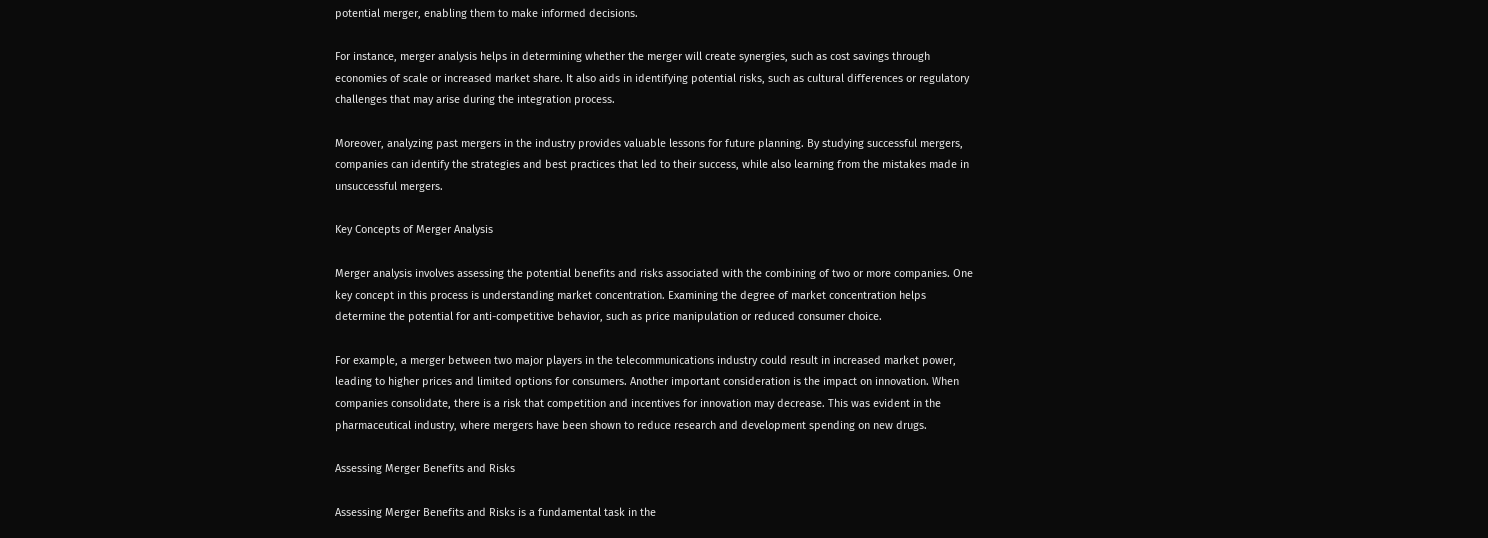potential merger, enabling them to make informed decisions.

For instance, merger analysis helps in determining whether the merger will create synergies, such as cost savings through economies of scale or increased market share. It also aids in identifying potential risks, such as cultural differences or regulatory challenges that may arise during the integration process.

Moreover, analyzing past mergers in the industry provides valuable lessons for future planning. By studying successful mergers, companies can identify the strategies and best practices that led to their success, while also learning from the mistakes made in unsuccessful mergers.

Key Concepts of Merger Analysis

Merger analysis involves assessing the potential benefits and risks associated with the combining of two or more companies. One key concept in this process is understanding market concentration. Examining the degree of market concentration helps determine the potential for anti-competitive behavior, such as price manipulation or reduced consumer choice.

For example, a merger between two major players in the telecommunications industry could result in increased market power, leading to higher prices and limited options for consumers. Another important consideration is the impact on innovation. When companies consolidate, there is a risk that competition and incentives for innovation may decrease. This was evident in the pharmaceutical industry, where mergers have been shown to reduce research and development spending on new drugs.

Assessing Merger Benefits and Risks

Assessing Merger Benefits and Risks is a fundamental task in the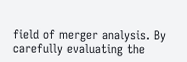field of merger analysis. By carefully evaluating the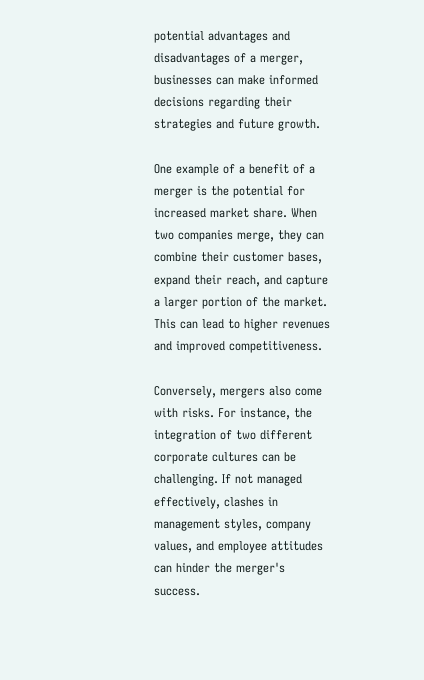potential advantages and disadvantages of a merger, businesses can make informed decisions regarding their strategies and future growth.

One example of a benefit of a merger is the potential for increased market share. When two companies merge, they can combine their customer bases, expand their reach, and capture a larger portion of the market. This can lead to higher revenues and improved competitiveness.

Conversely, mergers also come with risks. For instance, the integration of two different corporate cultures can be challenging. If not managed effectively, clashes in management styles, company values, and employee attitudes can hinder the merger's success.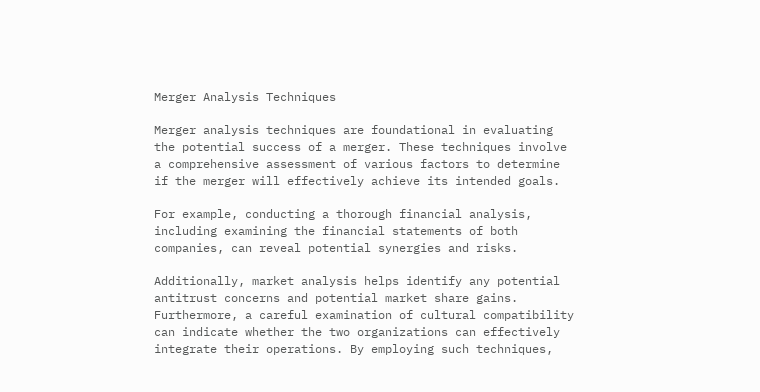Merger Analysis Techniques

Merger analysis techniques are foundational in evaluating the potential success of a merger. These techniques involve a comprehensive assessment of various factors to determine if the merger will effectively achieve its intended goals.

For example, conducting a thorough financial analysis, including examining the financial statements of both companies, can reveal potential synergies and risks.

Additionally, market analysis helps identify any potential antitrust concerns and potential market share gains. Furthermore, a careful examination of cultural compatibility can indicate whether the two organizations can effectively integrate their operations. By employing such techniques,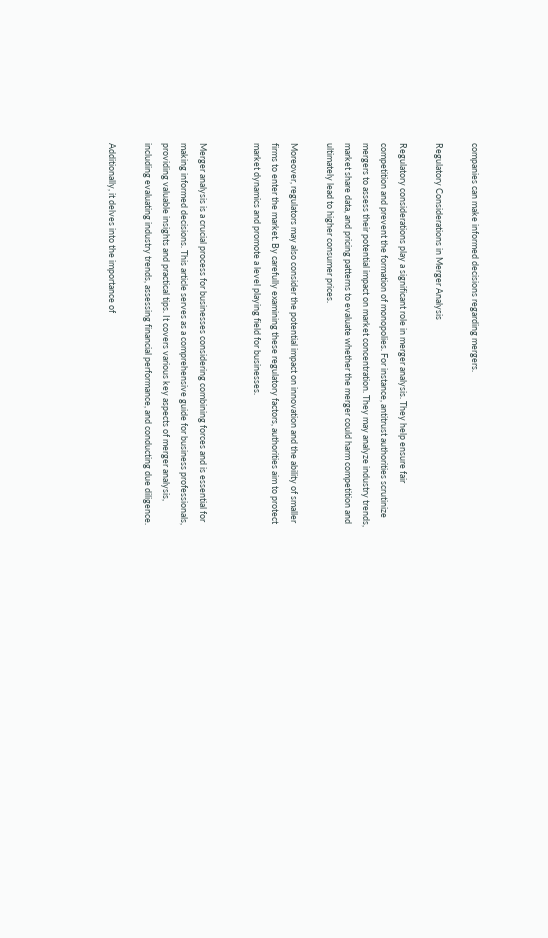companies can make informed decisions regarding mergers.

Regulatory Considerations in Merger Analysis

Regulatory considerations play a significant role in merger analysis. They help ensure fair competition and prevent the formation of monopolies. For instance, antitrust authorities scrutinize mergers to assess their potential impact on market concentration. They may analyze industry trends, market share data, and pricing patterns to evaluate whether the merger could harm competition and ultimately lead to higher consumer prices.

Moreover, regulators may also consider the potential impact on innovation and the ability of smaller firms to enter the market. By carefully examining these regulatory factors, authorities aim to protect market dynamics and promote a level playing field for businesses.


Merger analysis is a crucial process for businesses considering combining forces and is essential for making informed decisions. This article serves as a comprehensive guide for business professionals, providing valuable insights and practical tips. It covers various key aspects of merger analysis, including evaluating industry trends, assessing financial performance, and conducting due diligence.

Additionally, it delves into the importance of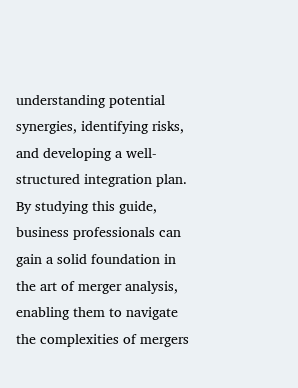understanding potential synergies, identifying risks, and developing a well-structured integration plan. By studying this guide, business professionals can gain a solid foundation in the art of merger analysis, enabling them to navigate the complexities of mergers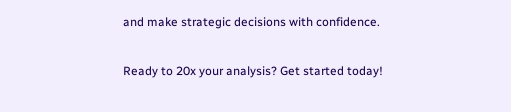and make strategic decisions with confidence.

Ready to 20x your analysis? Get started today!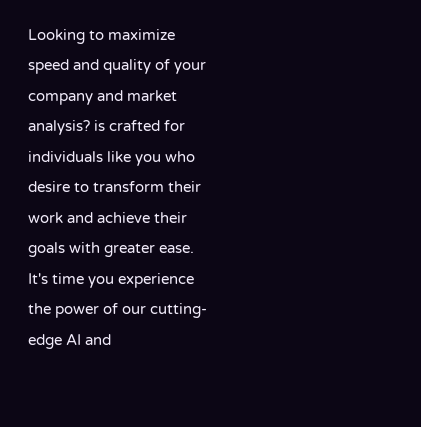Looking to maximize speed and quality of your company and market analysis? is crafted for individuals like you who desire to transform their work and achieve their goals with greater ease. It's time you experience the power of our cutting-edge AI and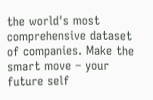the world's most comprehensive dataset of companies. Make the smart move – your future self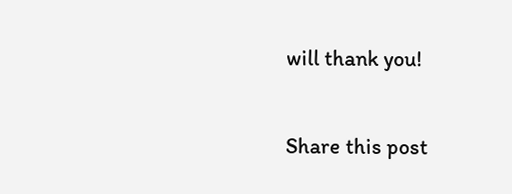will thank you!

Share this post